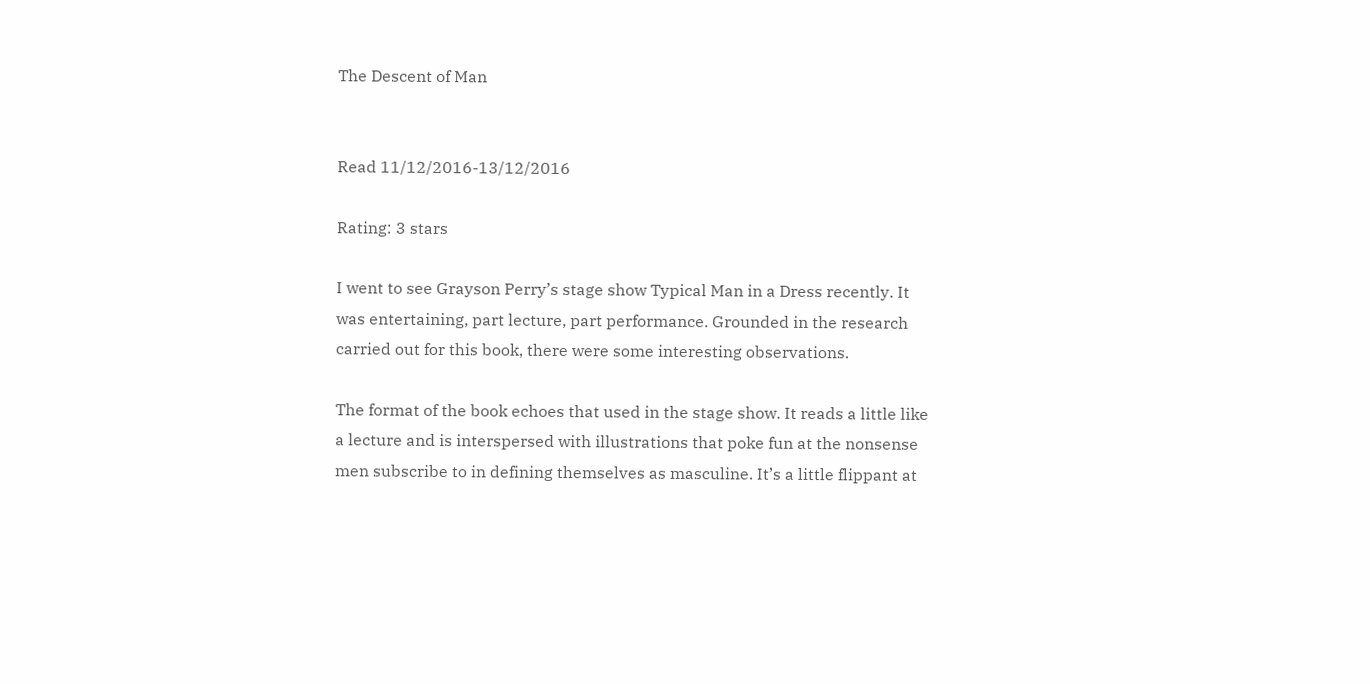The Descent of Man


Read 11/12/2016-13/12/2016

Rating: 3 stars

I went to see Grayson Perry’s stage show Typical Man in a Dress recently. It was entertaining, part lecture, part performance. Grounded in the research carried out for this book, there were some interesting observations.

The format of the book echoes that used in the stage show. It reads a little like a lecture and is interspersed with illustrations that poke fun at the nonsense men subscribe to in defining themselves as masculine. It’s a little flippant at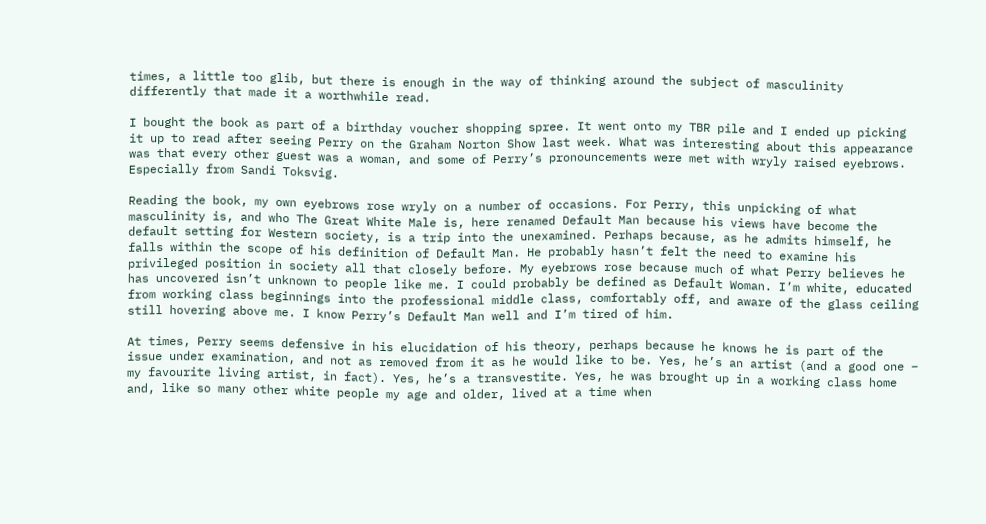times, a little too glib, but there is enough in the way of thinking around the subject of masculinity differently that made it a worthwhile read.

I bought the book as part of a birthday voucher shopping spree. It went onto my TBR pile and I ended up picking it up to read after seeing Perry on the Graham Norton Show last week. What was interesting about this appearance was that every other guest was a woman, and some of Perry’s pronouncements were met with wryly raised eyebrows. Especially from Sandi Toksvig.

Reading the book, my own eyebrows rose wryly on a number of occasions. For Perry, this unpicking of what masculinity is, and who The Great White Male is, here renamed Default Man because his views have become the default setting for Western society, is a trip into the unexamined. Perhaps because, as he admits himself, he falls within the scope of his definition of Default Man. He probably hasn’t felt the need to examine his privileged position in society all that closely before. My eyebrows rose because much of what Perry believes he has uncovered isn’t unknown to people like me. I could probably be defined as Default Woman. I’m white, educated from working class beginnings into the professional middle class, comfortably off, and aware of the glass ceiling still hovering above me. I know Perry’s Default Man well and I’m tired of him.

At times, Perry seems defensive in his elucidation of his theory, perhaps because he knows he is part of the issue under examination, and not as removed from it as he would like to be. Yes, he’s an artist (and a good one – my favourite living artist, in fact). Yes, he’s a transvestite. Yes, he was brought up in a working class home and, like so many other white people my age and older, lived at a time when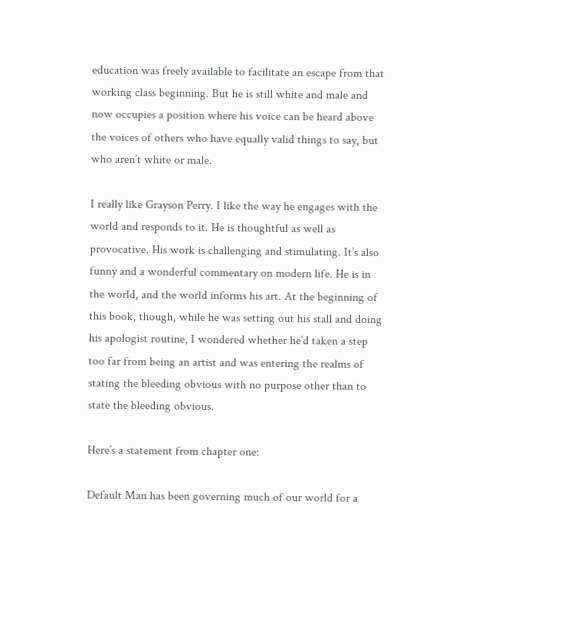education was freely available to facilitate an escape from that working class beginning. But he is still white and male and now occupies a position where his voice can be heard above the voices of others who have equally valid things to say, but who aren’t white or male.

I really like Grayson Perry. I like the way he engages with the world and responds to it. He is thoughtful as well as provocative. His work is challenging and stimulating. It’s also funny and a wonderful commentary on modern life. He is in the world, and the world informs his art. At the beginning of this book, though, while he was setting out his stall and doing his apologist routine, I wondered whether he’d taken a step too far from being an artist and was entering the realms of stating the bleeding obvious with no purpose other than to state the bleeding obvious.

Here’s a statement from chapter one:

Default Man has been governing much of our world for a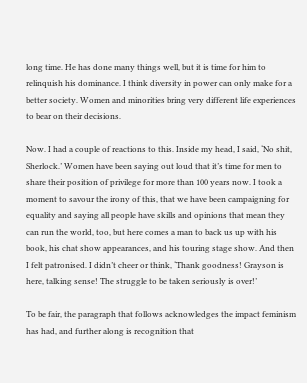long time. He has done many things well, but it is time for him to relinquish his dominance. I think diversity in power can only make for a better society. Women and minorities bring very different life experiences to bear on their decisions.

Now. I had a couple of reactions to this. Inside my head, I said, ‘No shit, Sherlock.’ Women have been saying out loud that it’s time for men to share their position of privilege for more than 100 years now. I took a moment to savour the irony of this, that we have been campaigning for equality and saying all people have skills and opinions that mean they can run the world, too, but here comes a man to back us up with his book, his chat show appearances, and his touring stage show. And then I felt patronised. I didn’t cheer or think, ‘Thank goodness! Grayson is here, talking sense! The struggle to be taken seriously is over!’

To be fair, the paragraph that follows acknowledges the impact feminism has had, and further along is recognition that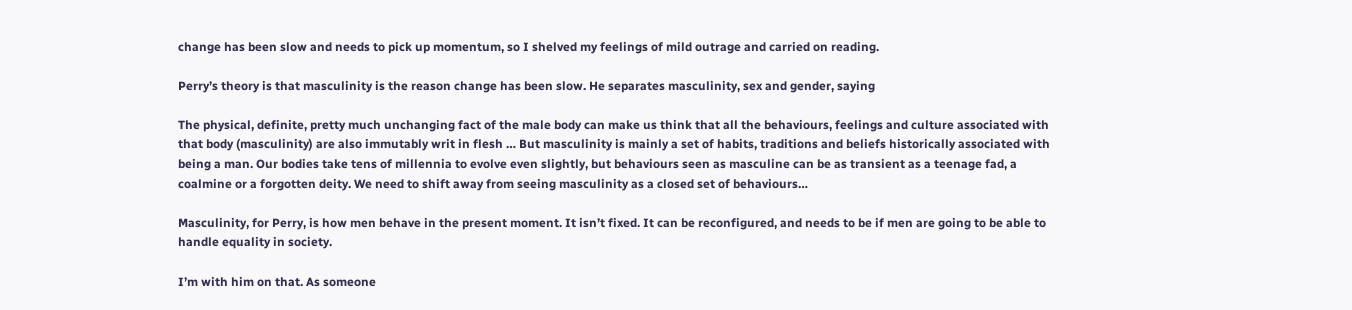change has been slow and needs to pick up momentum, so I shelved my feelings of mild outrage and carried on reading.

Perry’s theory is that masculinity is the reason change has been slow. He separates masculinity, sex and gender, saying

The physical, definite, pretty much unchanging fact of the male body can make us think that all the behaviours, feelings and culture associated with that body (masculinity) are also immutably writ in flesh … But masculinity is mainly a set of habits, traditions and beliefs historically associated with being a man. Our bodies take tens of millennia to evolve even slightly, but behaviours seen as masculine can be as transient as a teenage fad, a coalmine or a forgotten deity. We need to shift away from seeing masculinity as a closed set of behaviours…

Masculinity, for Perry, is how men behave in the present moment. It isn’t fixed. It can be reconfigured, and needs to be if men are going to be able to handle equality in society.

I’m with him on that. As someone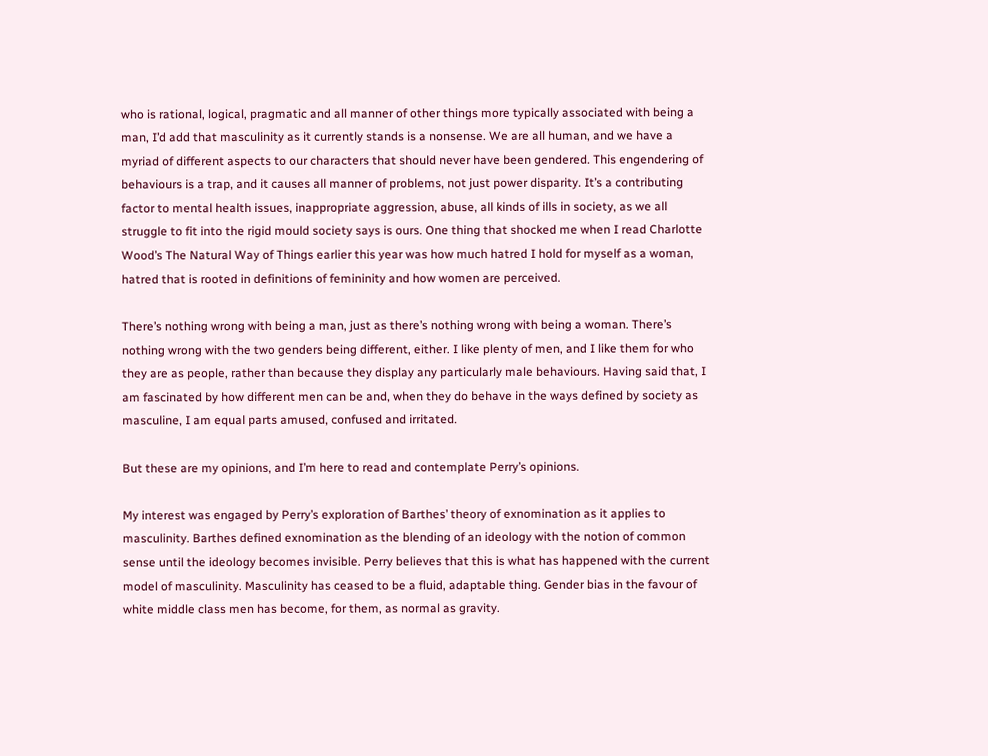who is rational, logical, pragmatic and all manner of other things more typically associated with being a man, I’d add that masculinity as it currently stands is a nonsense. We are all human, and we have a myriad of different aspects to our characters that should never have been gendered. This engendering of behaviours is a trap, and it causes all manner of problems, not just power disparity. It’s a contributing factor to mental health issues, inappropriate aggression, abuse, all kinds of ills in society, as we all struggle to fit into the rigid mould society says is ours. One thing that shocked me when I read Charlotte Wood’s The Natural Way of Things earlier this year was how much hatred I hold for myself as a woman, hatred that is rooted in definitions of femininity and how women are perceived.

There’s nothing wrong with being a man, just as there’s nothing wrong with being a woman. There’s nothing wrong with the two genders being different, either. I like plenty of men, and I like them for who they are as people, rather than because they display any particularly male behaviours. Having said that, I am fascinated by how different men can be and, when they do behave in the ways defined by society as masculine, I am equal parts amused, confused and irritated.

But these are my opinions, and I’m here to read and contemplate Perry’s opinions.

My interest was engaged by Perry’s exploration of Barthes’ theory of exnomination as it applies to masculinity. Barthes defined exnomination as the blending of an ideology with the notion of common sense until the ideology becomes invisible. Perry believes that this is what has happened with the current model of masculinity. Masculinity has ceased to be a fluid, adaptable thing. Gender bias in the favour of white middle class men has become, for them, as normal as gravity.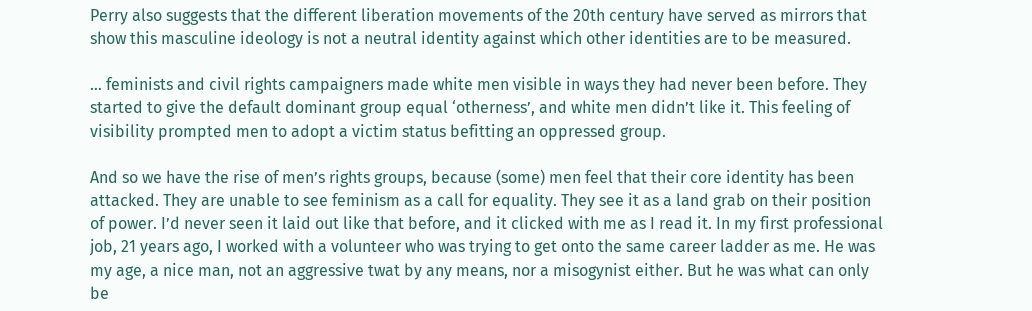Perry also suggests that the different liberation movements of the 20th century have served as mirrors that show this masculine ideology is not a neutral identity against which other identities are to be measured.

… feminists and civil rights campaigners made white men visible in ways they had never been before. They started to give the default dominant group equal ‘otherness’, and white men didn’t like it. This feeling of visibility prompted men to adopt a victim status befitting an oppressed group.

And so we have the rise of men’s rights groups, because (some) men feel that their core identity has been attacked. They are unable to see feminism as a call for equality. They see it as a land grab on their position of power. I’d never seen it laid out like that before, and it clicked with me as I read it. In my first professional job, 21 years ago, I worked with a volunteer who was trying to get onto the same career ladder as me. He was my age, a nice man, not an aggressive twat by any means, nor a misogynist either. But he was what can only be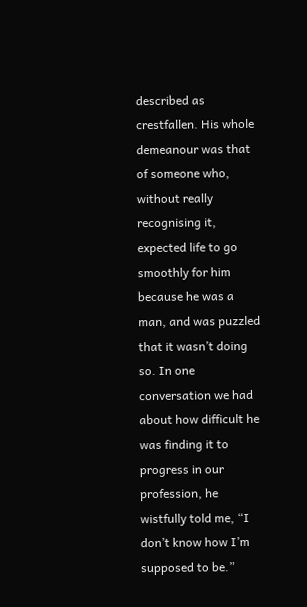described as crestfallen. His whole demeanour was that of someone who, without really recognising it, expected life to go smoothly for him because he was a man, and was puzzled that it wasn’t doing so. In one conversation we had about how difficult he was finding it to progress in our profession, he wistfully told me, “I don’t know how I’m supposed to be.”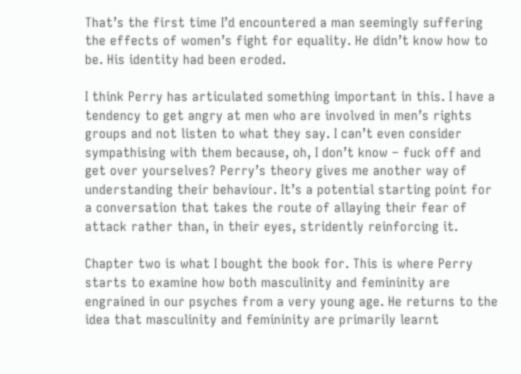That’s the first time I’d encountered a man seemingly suffering the effects of women’s fight for equality. He didn’t know how to be. His identity had been eroded.

I think Perry has articulated something important in this. I have a tendency to get angry at men who are involved in men’s rights groups and not listen to what they say. I can’t even consider sympathising with them because, oh, I don’t know – fuck off and get over yourselves? Perry’s theory gives me another way of understanding their behaviour. It’s a potential starting point for a conversation that takes the route of allaying their fear of attack rather than, in their eyes, stridently reinforcing it.

Chapter two is what I bought the book for. This is where Perry starts to examine how both masculinity and femininity are engrained in our psyches from a very young age. He returns to the idea that masculinity and femininity are primarily learnt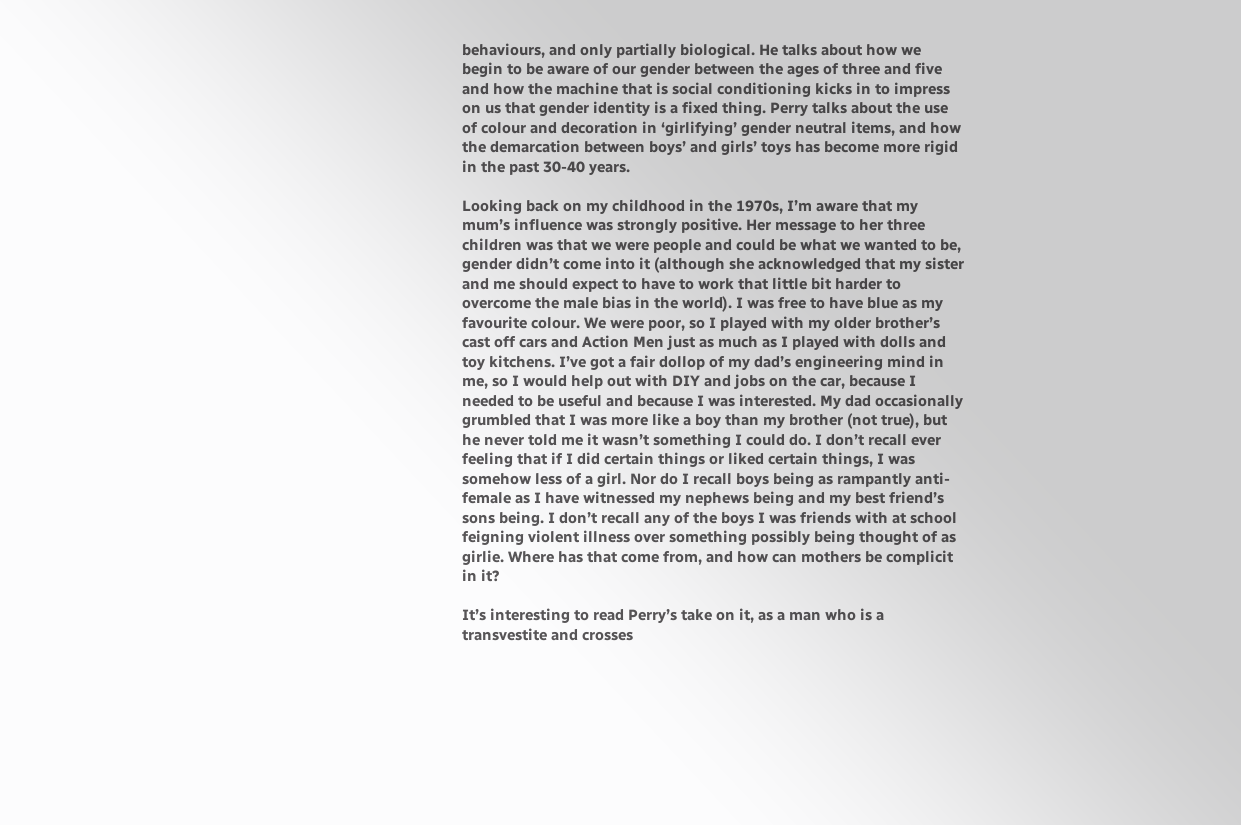behaviours, and only partially biological. He talks about how we begin to be aware of our gender between the ages of three and five and how the machine that is social conditioning kicks in to impress on us that gender identity is a fixed thing. Perry talks about the use of colour and decoration in ‘girlifying’ gender neutral items, and how the demarcation between boys’ and girls’ toys has become more rigid in the past 30-40 years.

Looking back on my childhood in the 1970s, I’m aware that my mum’s influence was strongly positive. Her message to her three children was that we were people and could be what we wanted to be, gender didn’t come into it (although she acknowledged that my sister and me should expect to have to work that little bit harder to overcome the male bias in the world). I was free to have blue as my favourite colour. We were poor, so I played with my older brother’s cast off cars and Action Men just as much as I played with dolls and toy kitchens. I’ve got a fair dollop of my dad’s engineering mind in me, so I would help out with DIY and jobs on the car, because I needed to be useful and because I was interested. My dad occasionally grumbled that I was more like a boy than my brother (not true), but he never told me it wasn’t something I could do. I don’t recall ever feeling that if I did certain things or liked certain things, I was somehow less of a girl. Nor do I recall boys being as rampantly anti-female as I have witnessed my nephews being and my best friend’s sons being. I don’t recall any of the boys I was friends with at school feigning violent illness over something possibly being thought of as girlie. Where has that come from, and how can mothers be complicit in it?

It’s interesting to read Perry’s take on it, as a man who is a transvestite and crosses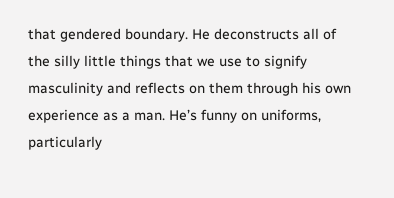that gendered boundary. He deconstructs all of the silly little things that we use to signify masculinity and reflects on them through his own experience as a man. He’s funny on uniforms, particularly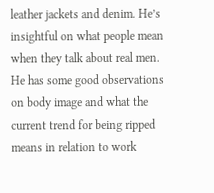leather jackets and denim. He’s insightful on what people mean when they talk about real men. He has some good observations on body image and what the current trend for being ripped means in relation to work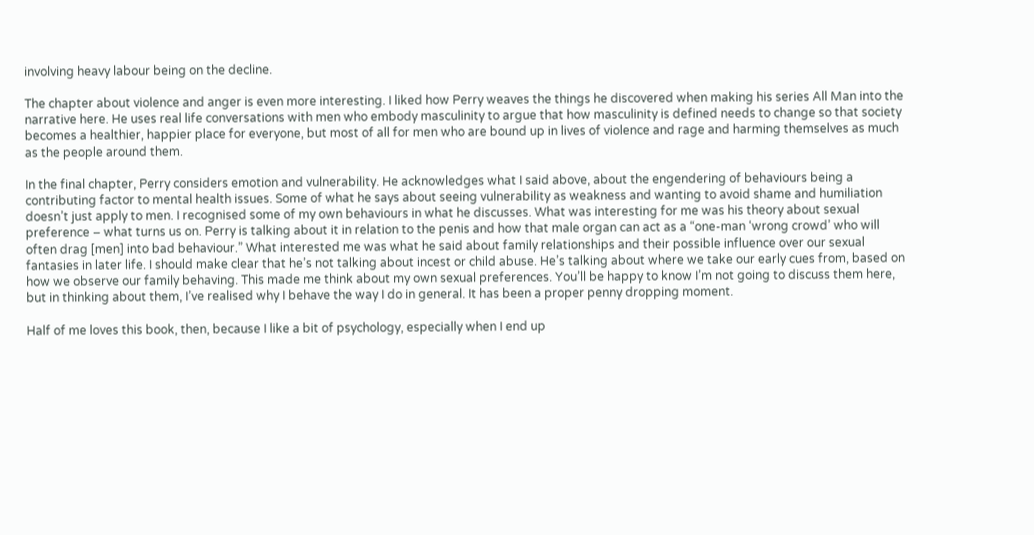involving heavy labour being on the decline.

The chapter about violence and anger is even more interesting. I liked how Perry weaves the things he discovered when making his series All Man into the narrative here. He uses real life conversations with men who embody masculinity to argue that how masculinity is defined needs to change so that society becomes a healthier, happier place for everyone, but most of all for men who are bound up in lives of violence and rage and harming themselves as much as the people around them.

In the final chapter, Perry considers emotion and vulnerability. He acknowledges what I said above, about the engendering of behaviours being a contributing factor to mental health issues. Some of what he says about seeing vulnerability as weakness and wanting to avoid shame and humiliation doesn’t just apply to men. I recognised some of my own behaviours in what he discusses. What was interesting for me was his theory about sexual preference – what turns us on. Perry is talking about it in relation to the penis and how that male organ can act as a “one-man ‘wrong crowd’ who will often drag [men] into bad behaviour.” What interested me was what he said about family relationships and their possible influence over our sexual fantasies in later life. I should make clear that he’s not talking about incest or child abuse. He’s talking about where we take our early cues from, based on how we observe our family behaving. This made me think about my own sexual preferences. You’ll be happy to know I’m not going to discuss them here, but in thinking about them, I’ve realised why I behave the way I do in general. It has been a proper penny dropping moment.

Half of me loves this book, then, because I like a bit of psychology, especially when I end up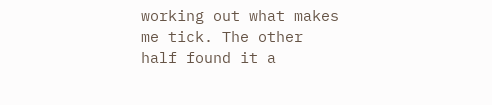working out what makes me tick. The other half found it a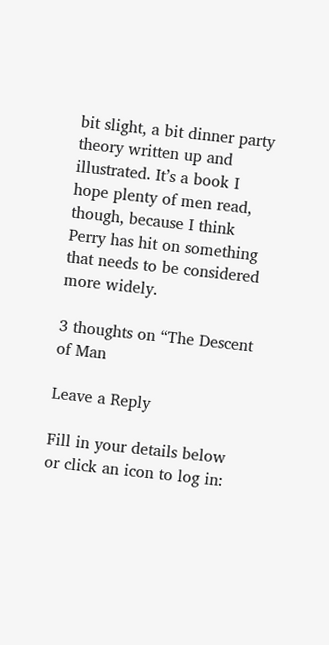bit slight, a bit dinner party theory written up and illustrated. It’s a book I hope plenty of men read, though, because I think Perry has hit on something that needs to be considered more widely.

3 thoughts on “The Descent of Man

Leave a Reply

Fill in your details below or click an icon to log in: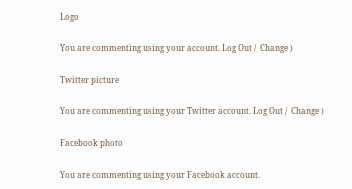Logo

You are commenting using your account. Log Out /  Change )

Twitter picture

You are commenting using your Twitter account. Log Out /  Change )

Facebook photo

You are commenting using your Facebook account.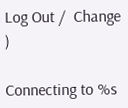Log Out /  Change )

Connecting to %s